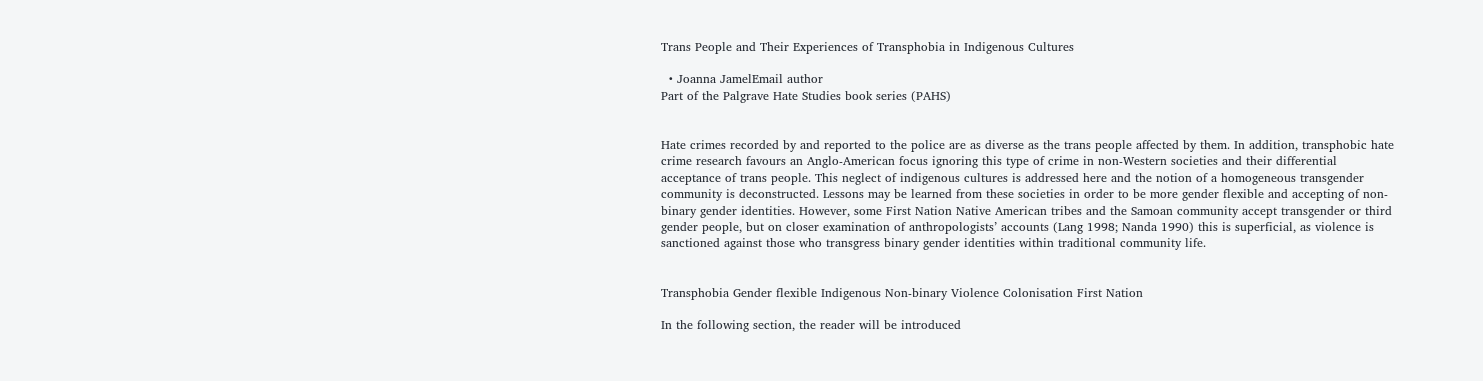Trans People and Their Experiences of Transphobia in Indigenous Cultures

  • Joanna JamelEmail author
Part of the Palgrave Hate Studies book series (PAHS)


Hate crimes recorded by and reported to the police are as diverse as the trans people affected by them. In addition, transphobic hate crime research favours an Anglo-American focus ignoring this type of crime in non-Western societies and their differential acceptance of trans people. This neglect of indigenous cultures is addressed here and the notion of a homogeneous transgender community is deconstructed. Lessons may be learned from these societies in order to be more gender flexible and accepting of non-binary gender identities. However, some First Nation Native American tribes and the Samoan community accept transgender or third gender people, but on closer examination of anthropologists’ accounts (Lang 1998; Nanda 1990) this is superficial, as violence is sanctioned against those who transgress binary gender identities within traditional community life.


Transphobia Gender flexible Indigenous Non-binary Violence Colonisation First Nation

In the following section, the reader will be introduced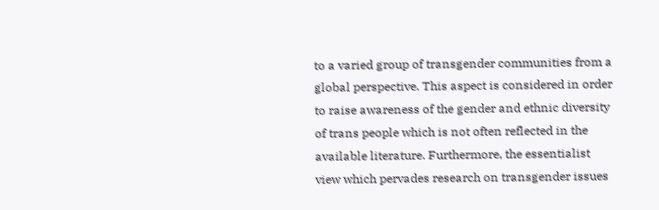to a varied group of transgender communities from a global perspective. This aspect is considered in order to raise awareness of the gender and ethnic diversity of trans people which is not often reflected in the available literature. Furthermore, the essentialist view which pervades research on transgender issues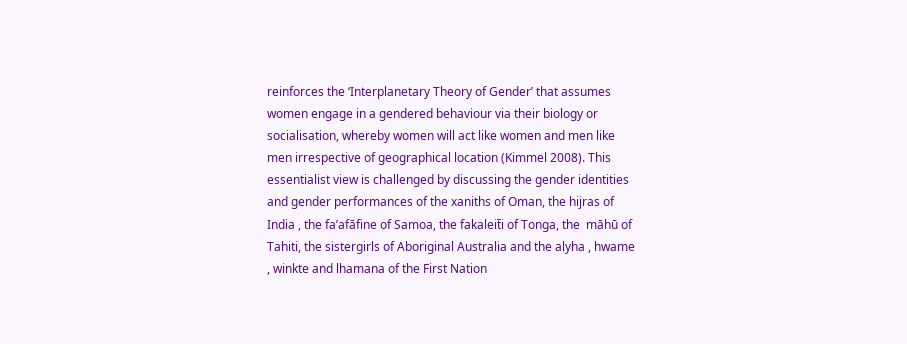reinforces the ‘Interplanetary Theory of Gender’ that assumes women engage in a gendered behaviour via their biology or socialisation, whereby women will act like women and men like men irrespective of geographical location (Kimmel 2008). This essentialist view is challenged by discussing the gender identities and gender performances of the xaniths of Oman, the hijras of India , the fa’afāfine of Samoa, the fakaleit̄i of Tonga, the  māhū of Tahiti, the sistergirls of Aboriginal Australia and the alyha , hwame , winkte and lhamana of the First Nation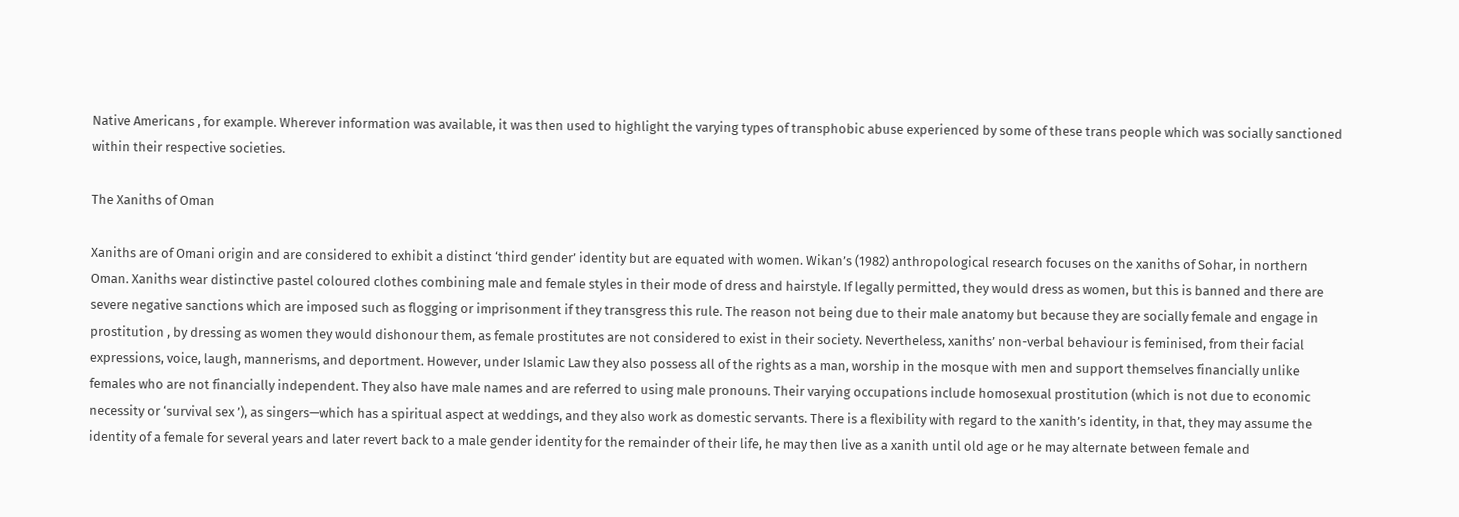Native Americans , for example. Wherever information was available, it was then used to highlight the varying types of transphobic abuse experienced by some of these trans people which was socially sanctioned within their respective societies.

The Xaniths of Oman

Xaniths are of Omani origin and are considered to exhibit a distinct ‘third gender’ identity but are equated with women. Wikan’s (1982) anthropological research focuses on the xaniths of Sohar, in northern Oman. Xaniths wear distinctive pastel coloured clothes combining male and female styles in their mode of dress and hairstyle. If legally permitted, they would dress as women, but this is banned and there are severe negative sanctions which are imposed such as flogging or imprisonment if they transgress this rule. The reason not being due to their male anatomy but because they are socially female and engage in prostitution , by dressing as women they would dishonour them, as female prostitutes are not considered to exist in their society. Nevertheless, xaniths’ non-verbal behaviour is feminised, from their facial expressions, voice, laugh, mannerisms, and deportment. However, under Islamic Law they also possess all of the rights as a man, worship in the mosque with men and support themselves financially unlike females who are not financially independent. They also have male names and are referred to using male pronouns. Their varying occupations include homosexual prostitution (which is not due to economic necessity or ‘survival sex ’), as singers—which has a spiritual aspect at weddings, and they also work as domestic servants. There is a flexibility with regard to the xanith’s identity, in that, they may assume the identity of a female for several years and later revert back to a male gender identity for the remainder of their life, he may then live as a xanith until old age or he may alternate between female and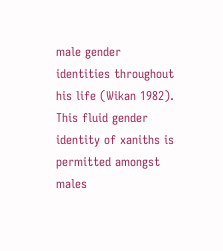male gender identities throughout his life (Wikan 1982). This fluid gender identity of xaniths is permitted amongst males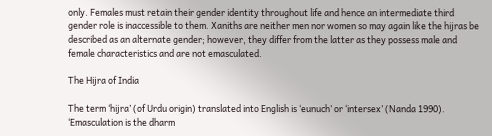only. Females must retain their gender identity throughout life and hence an intermediate third gender role is inaccessible to them. Xaniths are neither men nor women so may again like the hijras be described as an alternate gender; however, they differ from the latter as they possess male and female characteristics and are not emasculated.

The Hijra of India

The term ‘hijra’ (of Urdu origin) translated into English is ‘eunuch’ or ‘intersex’ (Nanda 1990). ‘Emasculation is the dharm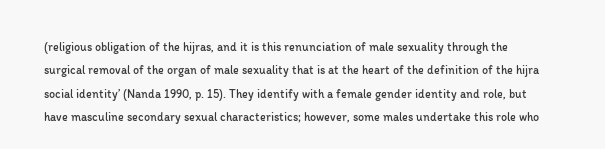(religious obligation of the hijras, and it is this renunciation of male sexuality through the surgical removal of the organ of male sexuality that is at the heart of the definition of the hijra social identity’ (Nanda 1990, p. 15). They identify with a female gender identity and role, but have masculine secondary sexual characteristics; however, some males undertake this role who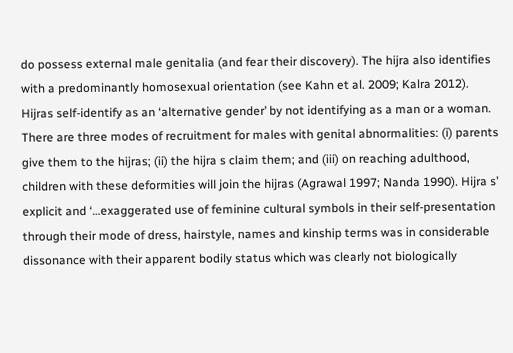do possess external male genitalia (and fear their discovery). The hijra also identifies with a predominantly homosexual orientation (see Kahn et al. 2009; Kalra 2012). Hijras self-identify as an ‘alternative gender’ by not identifying as a man or a woman. There are three modes of recruitment for males with genital abnormalities: (i) parents give them to the hijras; (ii) the hijra s claim them; and (iii) on reaching adulthood, children with these deformities will join the hijras (Agrawal 1997; Nanda 1990). Hijra s’ explicit and ‘…exaggerated use of feminine cultural symbols in their self-presentation through their mode of dress, hairstyle, names and kinship terms was in considerable dissonance with their apparent bodily status which was clearly not biologically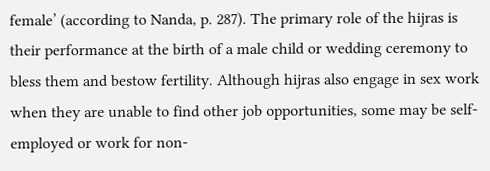female’ (according to Nanda, p. 287). The primary role of the hijras is their performance at the birth of a male child or wedding ceremony to bless them and bestow fertility. Although hijras also engage in sex work when they are unable to find other job opportunities, some may be self-employed or work for non-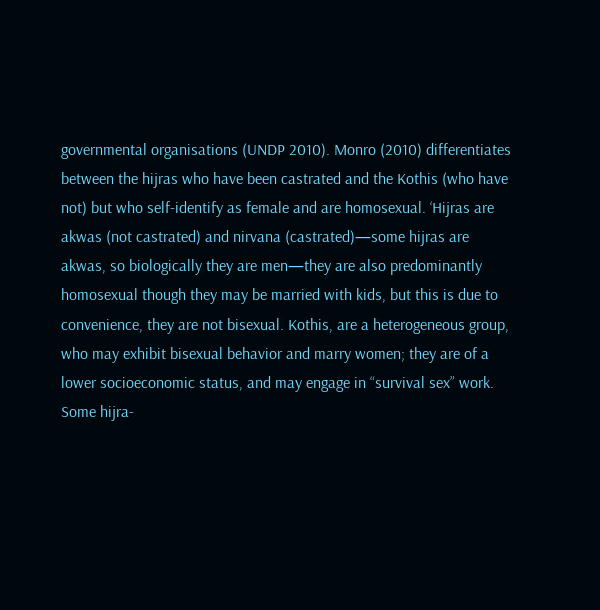governmental organisations (UNDP 2010). Monro (2010) differentiates between the hijras who have been castrated and the Kothis (who have not) but who self-identify as female and are homosexual. ‘Hijras are akwas (not castrated) and nirvana (castrated)—some hijras are akwas, so biologically they are men—they are also predominantly homosexual though they may be married with kids, but this is due to convenience, they are not bisexual. Kothis, are a heterogeneous group, who may exhibit bisexual behavior and marry women; they are of a lower socioeconomic status, and may engage in “survival sex” work. Some hijra-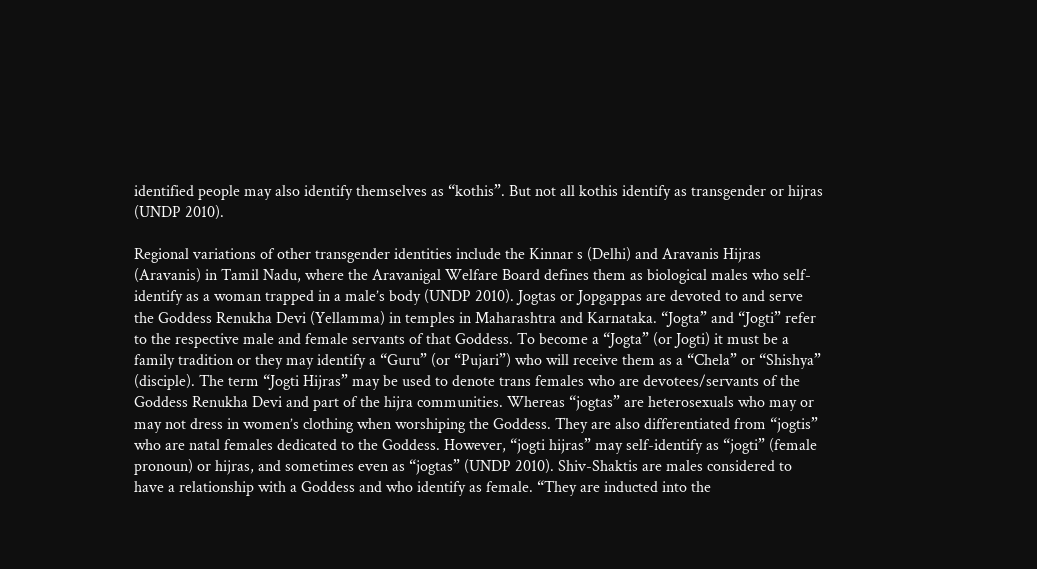identified people may also identify themselves as “kothis”. But not all kothis identify as transgender or hijras (UNDP 2010).

Regional variations of other transgender identities include the Kinnar s (Delhi) and Aravanis Hijras (Aravanis) in Tamil Nadu, where the Aravanigal Welfare Board defines them as biological males who self-identify as a woman trapped in a male’s body (UNDP 2010). Jogtas or Jopgappas are devoted to and serve the Goddess Renukha Devi (Yellamma) in temples in Maharashtra and Karnataka. “Jogta” and “Jogti” refer to the respective male and female servants of that Goddess. To become a “Jogta” (or Jogti) it must be a family tradition or they may identify a “Guru” (or “Pujari”) who will receive them as a “Chela” or “Shishya” (disciple). The term “Jogti Hijras” may be used to denote trans females who are devotees/servants of the Goddess Renukha Devi and part of the hijra communities. Whereas “jogtas” are heterosexuals who may or may not dress in women’s clothing when worshiping the Goddess. They are also differentiated from “jogtis” who are natal females dedicated to the Goddess. However, “jogti hijras” may self-identify as “jogti” (female pronoun) or hijras, and sometimes even as “jogtas” (UNDP 2010). Shiv-Shaktis are males considered to have a relationship with a Goddess and who identify as female. “They are inducted into the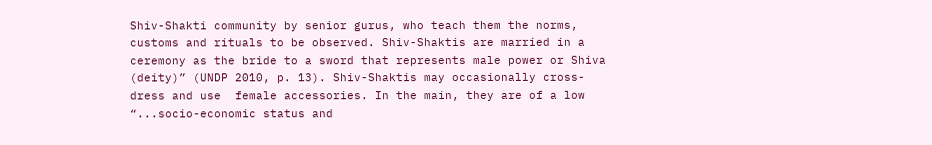Shiv-Shakti community by senior gurus, who teach them the norms, customs and rituals to be observed. Shiv-Shaktis are married in a ceremony as the bride to a sword that represents male power or Shiva (deity)” (UNDP 2010, p. 13). Shiv-Shaktis may occasionally cross-dress and use  female accessories. In the main, they are of a low  “...socio-economic status and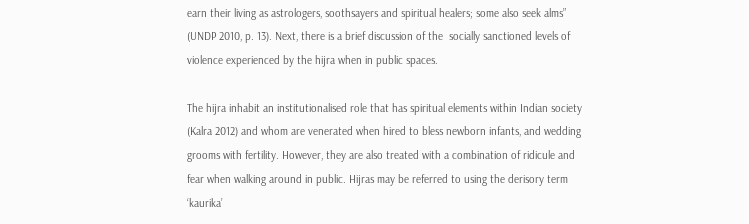earn their living as astrologers, soothsayers and spiritual healers; some also seek alms” (UNDP 2010, p. 13). Next, there is a brief discussion of the  socially sanctioned levels of violence experienced by the hijra when in public spaces.

The hijra inhabit an institutionalised role that has spiritual elements within Indian society (Kalra 2012) and whom are venerated when hired to bless newborn infants, and wedding grooms with fertility. However, they are also treated with a combination of ridicule and fear when walking around in public. Hijras may be referred to using the derisory term ‘kaurika’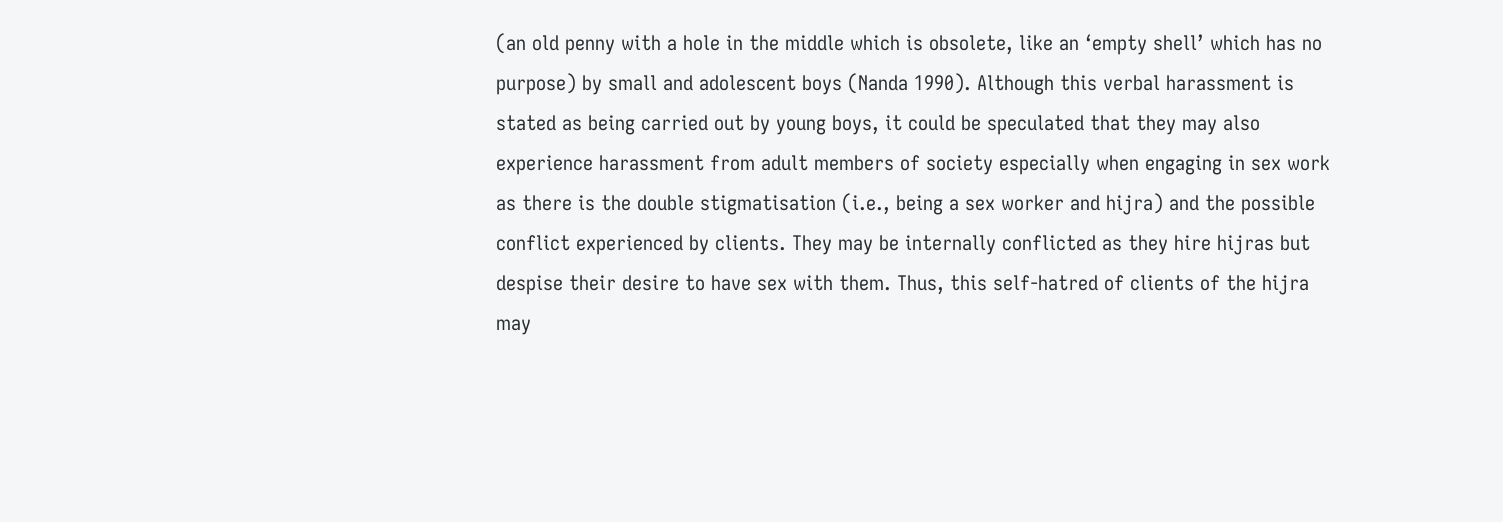(an old penny with a hole in the middle which is obsolete, like an ‘empty shell’ which has no purpose) by small and adolescent boys (Nanda 1990). Although this verbal harassment is stated as being carried out by young boys, it could be speculated that they may also experience harassment from adult members of society especially when engaging in sex work as there is the double stigmatisation (i.e., being a sex worker and hijra) and the possible conflict experienced by clients. They may be internally conflicted as they hire hijras but despise their desire to have sex with them. Thus, this self-hatred of clients of the hijra may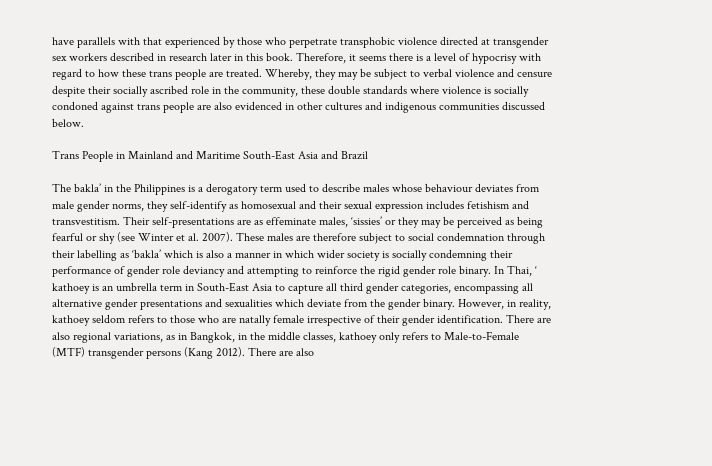have parallels with that experienced by those who perpetrate transphobic violence directed at transgender sex workers described in research later in this book. Therefore, it seems there is a level of hypocrisy with regard to how these trans people are treated. Whereby, they may be subject to verbal violence and censure despite their socially ascribed role in the community, these double standards where violence is socially condoned against trans people are also evidenced in other cultures and indigenous communities discussed below.

Trans People in Mainland and Maritime South-East Asia and Brazil

The bakla’ in the Philippines is a derogatory term used to describe males whose behaviour deviates from male gender norms, they self-identify as homosexual and their sexual expression includes fetishism and transvestitism. Their self-presentations are as effeminate males, ‘sissies’ or they may be perceived as being fearful or shy (see Winter et al. 2007). These males are therefore subject to social condemnation through their labelling as ‘bakla’ which is also a manner in which wider society is socially condemning their performance of gender role deviancy and attempting to reinforce the rigid gender role binary. In Thai, ‘ kathoey is an umbrella term in South-East Asia to capture all third gender categories, encompassing all alternative gender presentations and sexualities which deviate from the gender binary. However, in reality, kathoey seldom refers to those who are natally female irrespective of their gender identification. There are also regional variations, as in Bangkok, in the middle classes, kathoey only refers to Male-to-Female (MTF) transgender persons (Kang 2012). There are also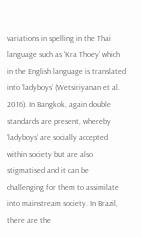variations in spelling in the Thai language such as ‘Kra Thoey’ which in the English language is translated into ‘ladyboys’ (Wetsiriyanan et al. 2016). In Bangkok, again double standards are present, whereby ‘ladyboys’ are socially accepted within society but are also stigmatised and it can be challenging for them to assimilate into mainstream society. In Brazil, there are the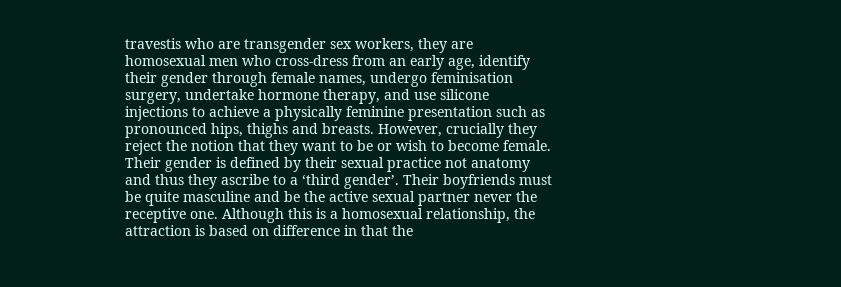travestis who are transgender sex workers, they are homosexual men who cross-dress from an early age, identify their gender through female names, undergo feminisation surgery, undertake hormone therapy, and use silicone injections to achieve a physically feminine presentation such as pronounced hips, thighs and breasts. However, crucially they reject the notion that they want to be or wish to become female. Their gender is defined by their sexual practice not anatomy and thus they ascribe to a ‘third gender’. Their boyfriends must be quite masculine and be the active sexual partner never the receptive one. Although this is a homosexual relationship, the attraction is based on difference in that the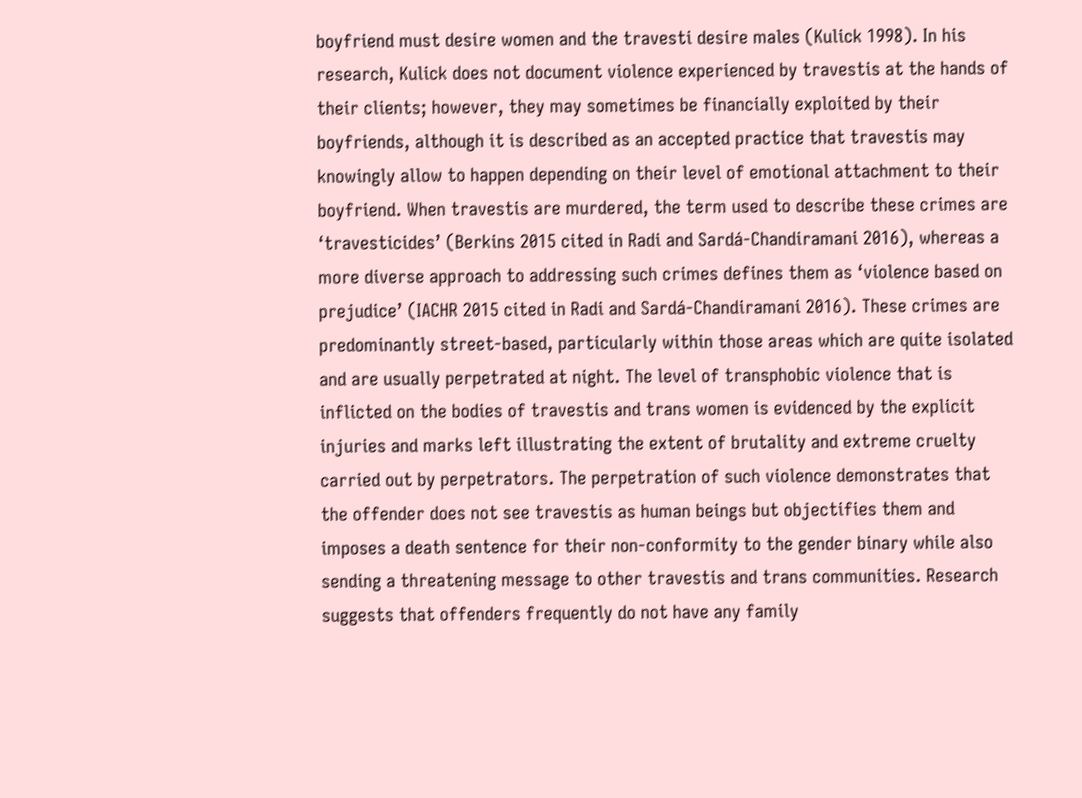boyfriend must desire women and the travesti desire males (Kulick 1998). In his research, Kulick does not document violence experienced by travestis at the hands of their clients; however, they may sometimes be financially exploited by their boyfriends, although it is described as an accepted practice that travestis may knowingly allow to happen depending on their level of emotional attachment to their boyfriend. When travestis are murdered, the term used to describe these crimes are ‘travesticides’ (Berkins 2015 cited in Radi and Sardá-Chandiramani 2016), whereas a more diverse approach to addressing such crimes defines them as ‘violence based on prejudice’ (IACHR 2015 cited in Radi and Sardá-Chandiramani 2016). These crimes are predominantly street-based, particularly within those areas which are quite isolated and are usually perpetrated at night. The level of transphobic violence that is inflicted on the bodies of travestis and trans women is evidenced by the explicit injuries and marks left illustrating the extent of brutality and extreme cruelty carried out by perpetrators. The perpetration of such violence demonstrates that the offender does not see travestis as human beings but objectifies them and imposes a death sentence for their non-conformity to the gender binary while also sending a threatening message to other travestis and trans communities. Research suggests that offenders frequently do not have any family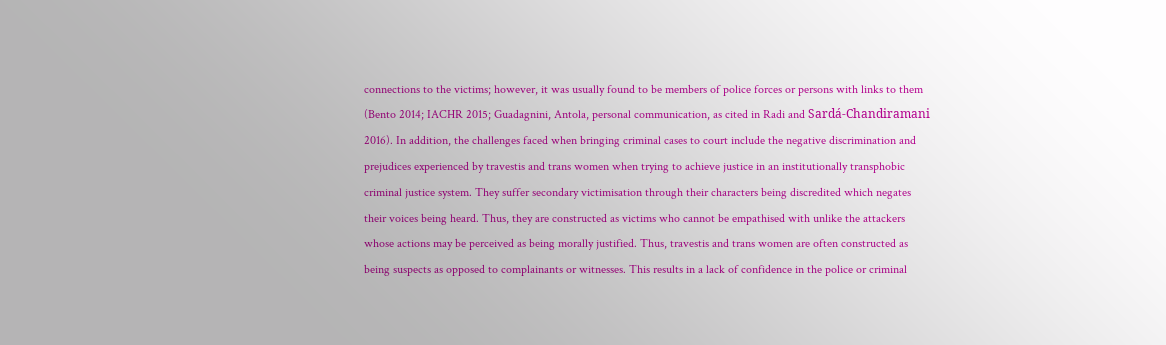connections to the victims; however, it was usually found to be members of police forces or persons with links to them (Bento 2014; IACHR 2015; Guadagnini, Antola, personal communication, as cited in Radi and Sardá-Chandiramani 2016). In addition, the challenges faced when bringing criminal cases to court include the negative discrimination and prejudices experienced by travestis and trans women when trying to achieve justice in an institutionally transphobic criminal justice system. They suffer secondary victimisation through their characters being discredited which negates their voices being heard. Thus, they are constructed as victims who cannot be empathised with unlike the attackers whose actions may be perceived as being morally justified. Thus, travestis and trans women are often constructed as being suspects as opposed to complainants or witnesses. This results in a lack of confidence in the police or criminal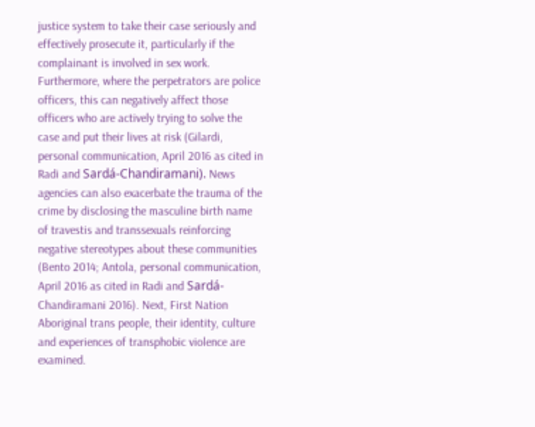justice system to take their case seriously and effectively prosecute it, particularly if the complainant is involved in sex work. Furthermore, where the perpetrators are police officers, this can negatively affect those officers who are actively trying to solve the case and put their lives at risk (Gilardi, personal communication, April 2016 as cited in Radi and Sardá-Chandiramani). News agencies can also exacerbate the trauma of the crime by disclosing the masculine birth name of travestis and transsexuals reinforcing negative stereotypes about these communities (Bento 2014; Antola, personal communication, April 2016 as cited in Radi and Sardá-Chandiramani 2016). Next, First Nation Aboriginal trans people, their identity, culture and experiences of transphobic violence are examined.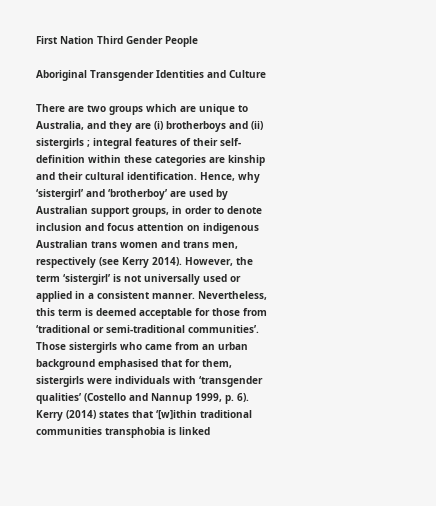First Nation Third Gender People

Aboriginal Transgender Identities and Culture

There are two groups which are unique to Australia, and they are (i) brotherboys and (ii) sistergirls ; integral features of their self-definition within these categories are kinship and their cultural identification. Hence, why ‘sistergirl’ and ‘brotherboy’ are used by Australian support groups, in order to denote inclusion and focus attention on indigenous Australian trans women and trans men, respectively (see Kerry 2014). However, the term ‘sistergirl’ is not universally used or applied in a consistent manner. Nevertheless, this term is deemed acceptable for those from ‘traditional or semi-traditional communities’. Those sistergirls who came from an urban background emphasised that for them, sistergirls were individuals with ‘transgender qualities’ (Costello and Nannup 1999, p. 6). Kerry (2014) states that ‘[w]ithin traditional communities transphobia is linked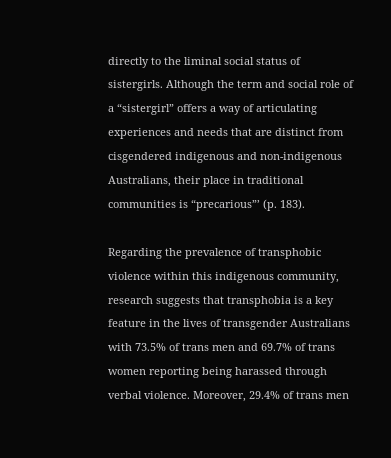directly to the liminal social status of sistergirls. Although the term and social role of a “sistergirl” offers a way of articulating experiences and needs that are distinct from cisgendered indigenous and non-indigenous Australians, their place in traditional communities is “precarious”’ (p. 183).

Regarding the prevalence of transphobic violence within this indigenous community, research suggests that transphobia is a key feature in the lives of transgender Australians with 73.5% of trans men and 69.7% of trans women reporting being harassed through verbal violence. Moreover, 29.4% of trans men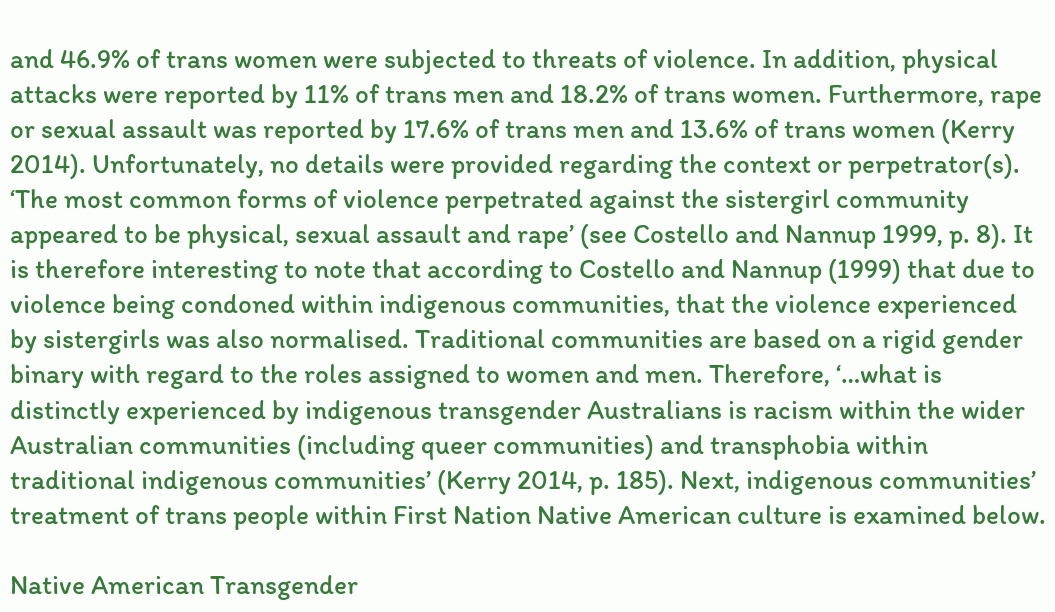and 46.9% of trans women were subjected to threats of violence. In addition, physical attacks were reported by 11% of trans men and 18.2% of trans women. Furthermore, rape or sexual assault was reported by 17.6% of trans men and 13.6% of trans women (Kerry 2014). Unfortunately, no details were provided regarding the context or perpetrator(s). ‘The most common forms of violence perpetrated against the sistergirl community appeared to be physical, sexual assault and rape’ (see Costello and Nannup 1999, p. 8). It is therefore interesting to note that according to Costello and Nannup (1999) that due to violence being condoned within indigenous communities, that the violence experienced by sistergirls was also normalised. Traditional communities are based on a rigid gender binary with regard to the roles assigned to women and men. Therefore, ‘…what is distinctly experienced by indigenous transgender Australians is racism within the wider Australian communities (including queer communities) and transphobia within traditional indigenous communities’ (Kerry 2014, p. 185). Next, indigenous communities’ treatment of trans people within First Nation Native American culture is examined below.

Native American Transgender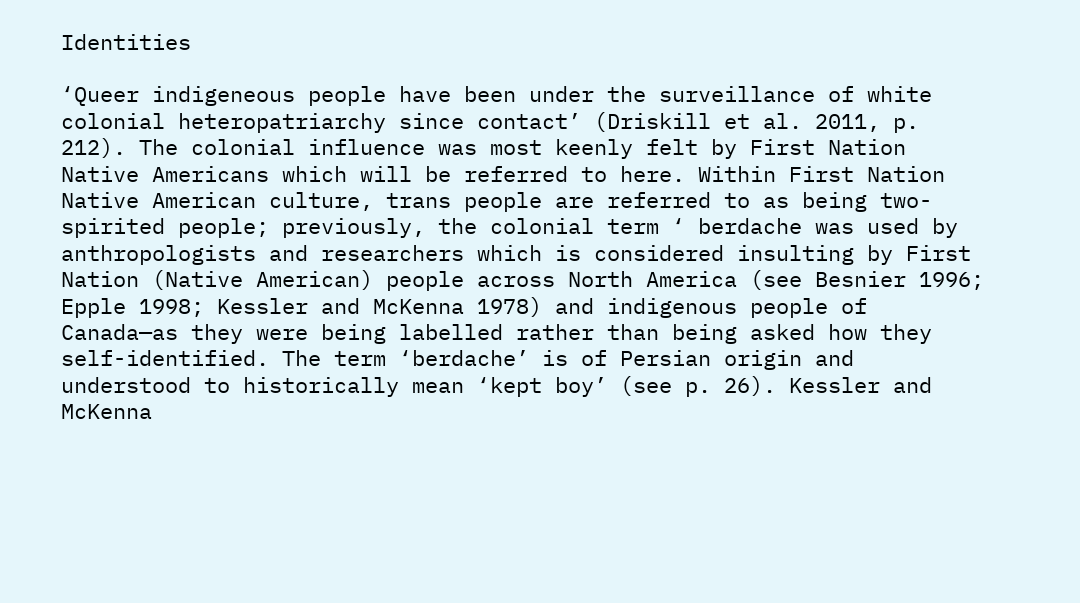Identities

‘Queer indigeneous people have been under the surveillance of white colonial heteropatriarchy since contact’ (Driskill et al. 2011, p. 212). The colonial influence was most keenly felt by First Nation Native Americans which will be referred to here. Within First Nation Native American culture, trans people are referred to as being two-spirited people; previously, the colonial term ‘ berdache was used by anthropologists and researchers which is considered insulting by First Nation (Native American) people across North America (see Besnier 1996; Epple 1998; Kessler and McKenna 1978) and indigenous people of Canada—as they were being labelled rather than being asked how they self-identified. The term ‘berdache’ is of Persian origin and understood to historically mean ‘kept boy’ (see p. 26). Kessler and McKenna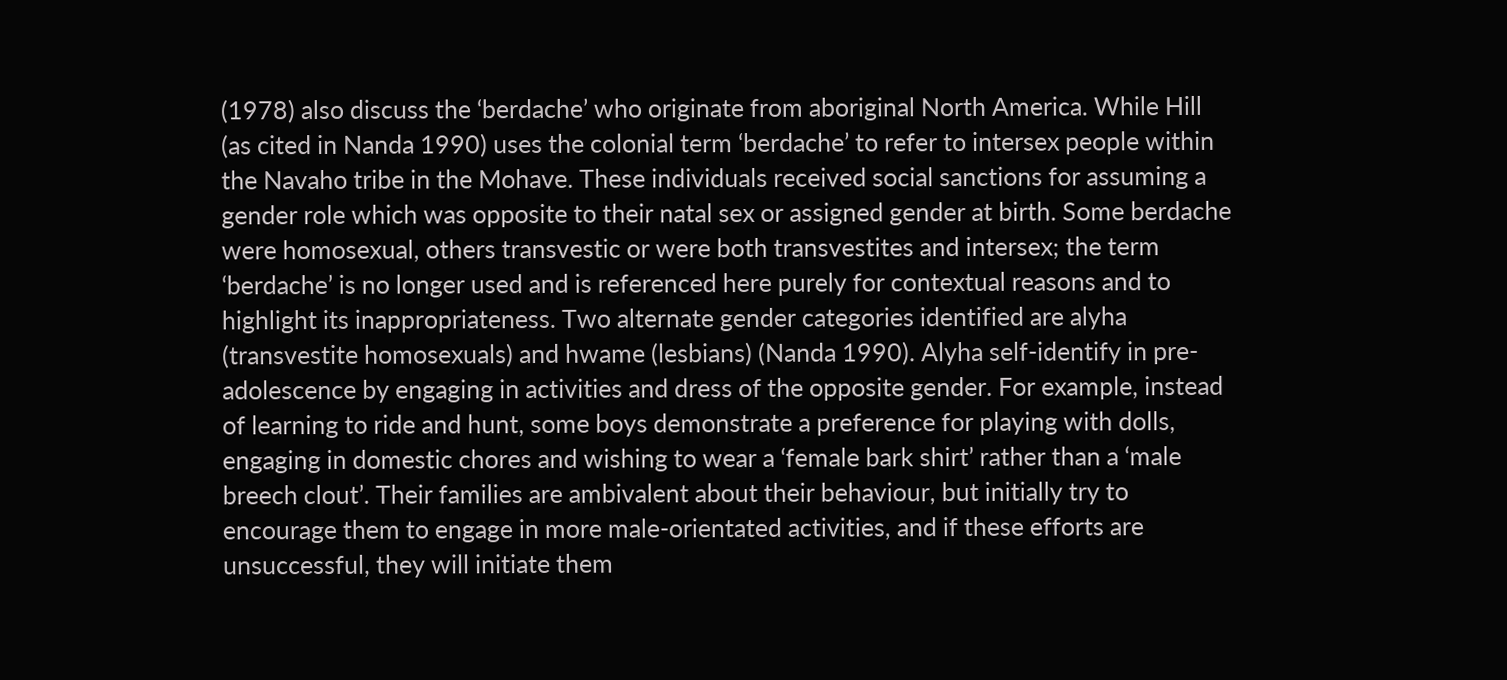(1978) also discuss the ‘berdache’ who originate from aboriginal North America. While Hill (as cited in Nanda 1990) uses the colonial term ‘berdache’ to refer to intersex people within the Navaho tribe in the Mohave. These individuals received social sanctions for assuming a gender role which was opposite to their natal sex or assigned gender at birth. Some berdache were homosexual, others transvestic or were both transvestites and intersex; the term ‘berdache’ is no longer used and is referenced here purely for contextual reasons and to highlight its inappropriateness. Two alternate gender categories identified are alyha (transvestite homosexuals) and hwame (lesbians) (Nanda 1990). Alyha self-identify in pre-adolescence by engaging in activities and dress of the opposite gender. For example, instead of learning to ride and hunt, some boys demonstrate a preference for playing with dolls, engaging in domestic chores and wishing to wear a ‘female bark shirt’ rather than a ‘male breech clout’. Their families are ambivalent about their behaviour, but initially try to encourage them to engage in more male-orientated activities, and if these efforts are unsuccessful, they will initiate them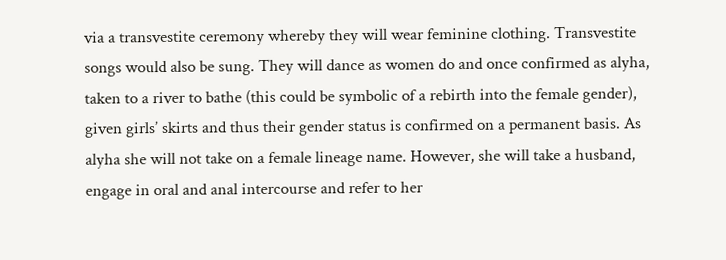via a transvestite ceremony whereby they will wear feminine clothing. Transvestite songs would also be sung. They will dance as women do and once confirmed as alyha, taken to a river to bathe (this could be symbolic of a rebirth into the female gender), given girls’ skirts and thus their gender status is confirmed on a permanent basis. As alyha she will not take on a female lineage name. However, she will take a husband, engage in oral and anal intercourse and refer to her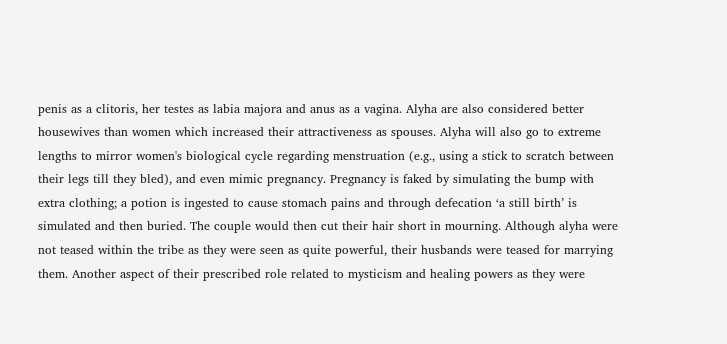penis as a clitoris, her testes as labia majora and anus as a vagina. Alyha are also considered better housewives than women which increased their attractiveness as spouses. Alyha will also go to extreme lengths to mirror women's biological cycle regarding menstruation (e.g., using a stick to scratch between their legs till they bled), and even mimic pregnancy. Pregnancy is faked by simulating the bump with extra clothing; a potion is ingested to cause stomach pains and through defecation ‘a still birth’ is simulated and then buried. The couple would then cut their hair short in mourning. Although alyha were not teased within the tribe as they were seen as quite powerful, their husbands were teased for marrying them. Another aspect of their prescribed role related to mysticism and healing powers as they were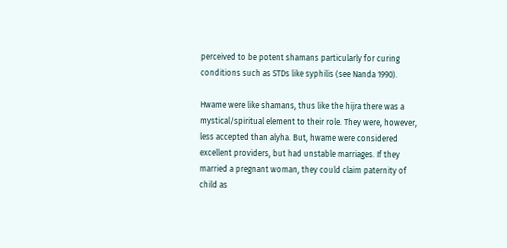perceived to be potent shamans particularly for curing conditions such as STDs like syphilis (see Nanda 1990).

Hwame were like shamans, thus like the hijra there was a mystical/spiritual element to their role. They were, however, less accepted than alyha. But, hwame were considered excellent providers, but had unstable marriages. If they married a pregnant woman, they could claim paternity of child as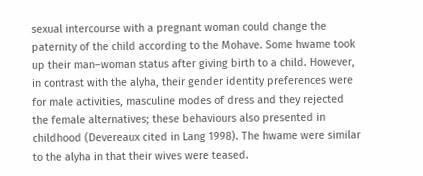sexual intercourse with a pregnant woman could change the paternity of the child according to the Mohave. Some hwame took up their man–woman status after giving birth to a child. However, in contrast with the alyha, their gender identity preferences were for male activities, masculine modes of dress and they rejected the female alternatives; these behaviours also presented in childhood (Devereaux cited in Lang 1998). The hwame were similar to the alyha in that their wives were teased.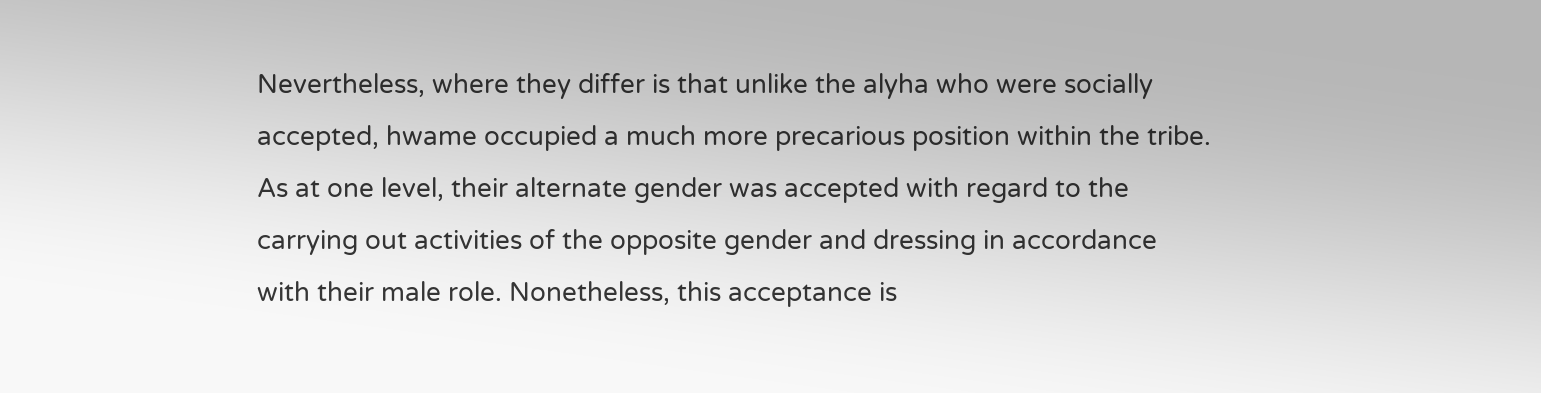Nevertheless, where they differ is that unlike the alyha who were socially accepted, hwame occupied a much more precarious position within the tribe. As at one level, their alternate gender was accepted with regard to the carrying out activities of the opposite gender and dressing in accordance with their male role. Nonetheless, this acceptance is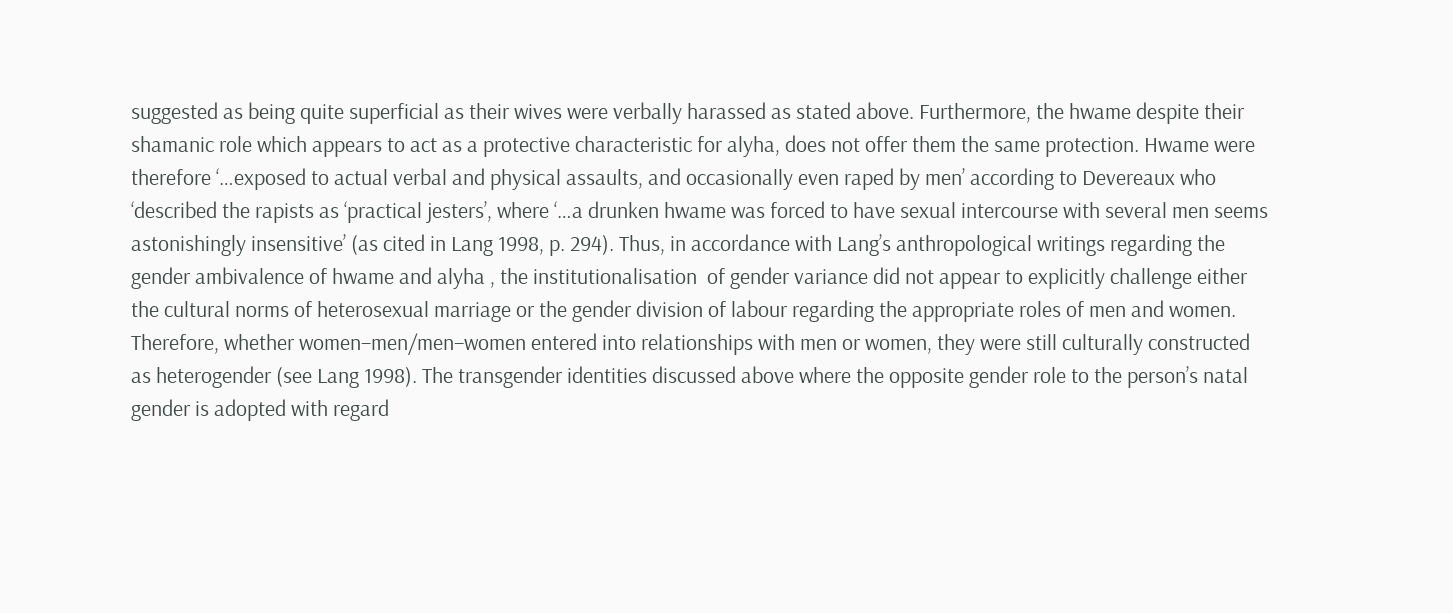suggested as being quite superficial as their wives were verbally harassed as stated above. Furthermore, the hwame despite their shamanic role which appears to act as a protective characteristic for alyha, does not offer them the same protection. Hwame were therefore ‘…exposed to actual verbal and physical assaults, and occasionally even raped by men’ according to Devereaux who ‘described the rapists as ‘practical jesters’, where ‘…a drunken hwame was forced to have sexual intercourse with several men seems astonishingly insensitive’ (as cited in Lang 1998, p. 294). Thus, in accordance with Lang’s anthropological writings regarding the gender ambivalence of hwame and alyha , the institutionalisation  of gender variance did not appear to explicitly challenge either the cultural norms of heterosexual marriage or the gender division of labour regarding the appropriate roles of men and women. Therefore, whether women–men/men–women entered into relationships with men or women, they were still culturally constructed as heterogender (see Lang 1998). The transgender identities discussed above where the opposite gender role to the person’s natal gender is adopted with regard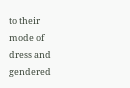to their mode of dress and gendered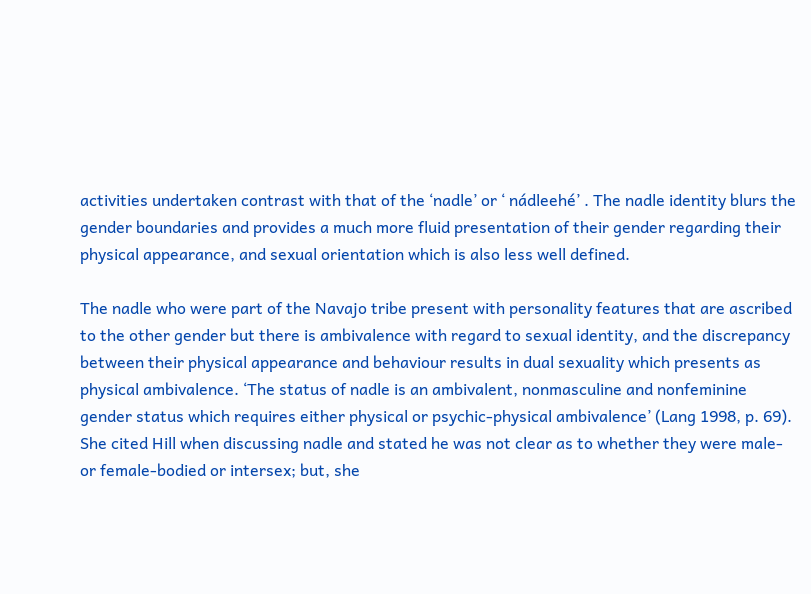activities undertaken contrast with that of the ‘nadle’ or ‘ nádleehé’ . The nadle identity blurs the gender boundaries and provides a much more fluid presentation of their gender regarding their physical appearance, and sexual orientation which is also less well defined.

The nadle who were part of the Navajo tribe present with personality features that are ascribed to the other gender but there is ambivalence with regard to sexual identity, and the discrepancy between their physical appearance and behaviour results in dual sexuality which presents as physical ambivalence. ‘The status of nadle is an ambivalent, nonmasculine and nonfeminine gender status which requires either physical or psychic-physical ambivalence’ (Lang 1998, p. 69). She cited Hill when discussing nadle and stated he was not clear as to whether they were male- or female-bodied or intersex; but, she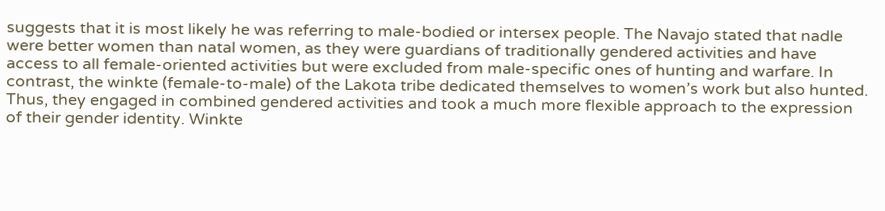suggests that it is most likely he was referring to male-bodied or intersex people. The Navajo stated that nadle were better women than natal women, as they were guardians of traditionally gendered activities and have access to all female-oriented activities but were excluded from male-specific ones of hunting and warfare. In contrast, the winkte (female-to-male) of the Lakota tribe dedicated themselves to women’s work but also hunted. Thus, they engaged in combined gendered activities and took a much more flexible approach to the expression of their gender identity. Winkte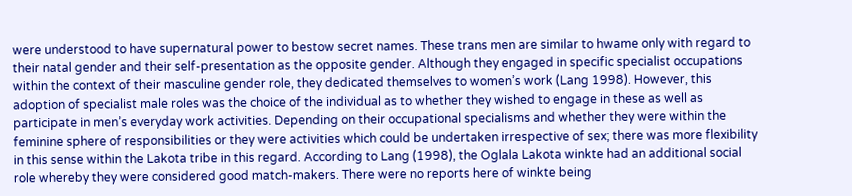were understood to have supernatural power to bestow secret names. These trans men are similar to hwame only with regard to their natal gender and their self-presentation as the opposite gender. Although they engaged in specific specialist occupations within the context of their masculine gender role, they dedicated themselves to women’s work (Lang 1998). However, this adoption of specialist male roles was the choice of the individual as to whether they wished to engage in these as well as participate in men’s everyday work activities. Depending on their occupational specialisms and whether they were within the feminine sphere of responsibilities or they were activities which could be undertaken irrespective of sex; there was more flexibility in this sense within the Lakota tribe in this regard. According to Lang (1998), the Oglala Lakota winkte had an additional social role whereby they were considered good match-makers. There were no reports here of winkte being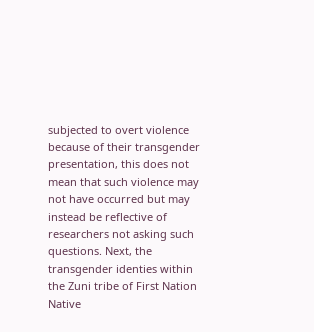subjected to overt violence because of their transgender presentation, this does not mean that such violence may not have occurred but may instead be reflective of researchers not asking such questions. Next, the transgender identies within the Zuni tribe of First Nation Native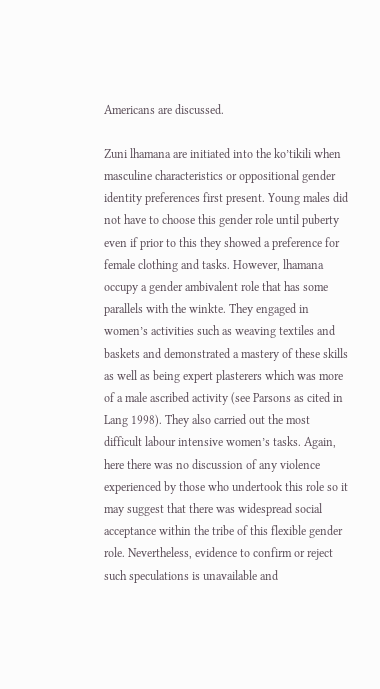Americans are discussed.

Zuni lhamana are initiated into the ko’tikili when masculine characteristics or oppositional gender identity preferences first present. Young males did not have to choose this gender role until puberty even if prior to this they showed a preference for female clothing and tasks. However, lhamana occupy a gender ambivalent role that has some parallels with the winkte. They engaged in women’s activities such as weaving textiles and baskets and demonstrated a mastery of these skills as well as being expert plasterers which was more of a male ascribed activity (see Parsons as cited in Lang 1998). They also carried out the most difficult labour intensive women’s tasks. Again, here there was no discussion of any violence experienced by those who undertook this role so it may suggest that there was widespread social acceptance within the tribe of this flexible gender role. Nevertheless, evidence to confirm or reject such speculations is unavailable and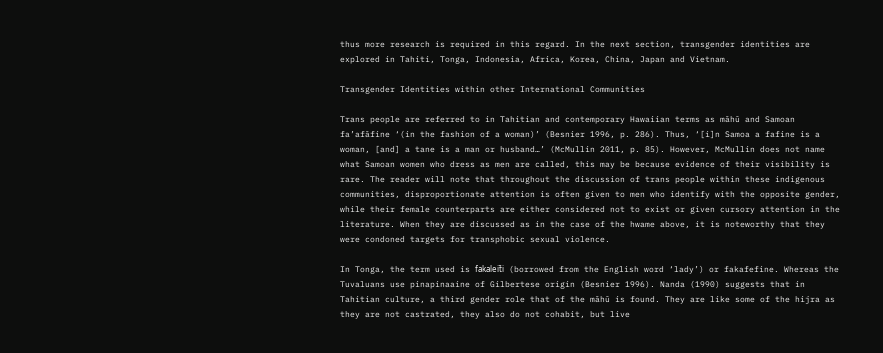thus more research is required in this regard. In the next section, transgender identities are explored in Tahiti, Tonga, Indonesia, Africa, Korea, China, Japan and Vietnam.

Transgender Identities within other International Communities

Trans people are referred to in Tahitian and contemporary Hawaiian terms as māhū and Samoan fa’afāfine ‘(in the fashion of a woman)’ (Besnier 1996, p. 286). Thus, ‘[i]n Samoa a fafine is a woman, [and] a tane is a man or husband…’ (McMullin 2011, p. 85). However, McMullin does not name what Samoan women who dress as men are called, this may be because evidence of their visibility is rare. The reader will note that throughout the discussion of trans people within these indigenous communities, disproportionate attention is often given to men who identify with the opposite gender, while their female counterparts are either considered not to exist or given cursory attention in the literature. When they are discussed as in the case of the hwame above, it is noteworthy that they were condoned targets for transphobic sexual violence.

In Tonga, the term used is fakaleit̄i (borrowed from the English word ‘lady’) or fakafefine. Whereas the Tuvaluans use pinapinaaine of Gilbertese origin (Besnier 1996). Nanda (1990) suggests that in Tahitian culture, a third gender role that of the māhū is found. They are like some of the hijra as they are not castrated, they also do not cohabit, but live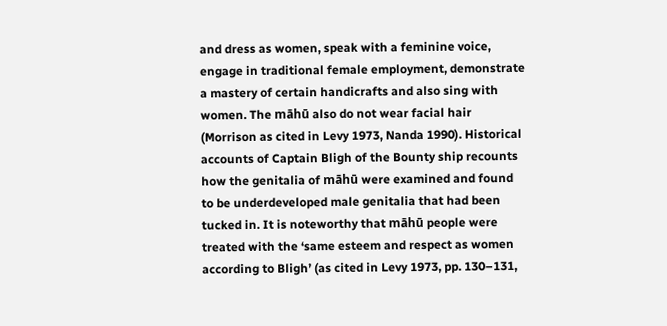and dress as women, speak with a feminine voice, engage in traditional female employment, demonstrate a mastery of certain handicrafts and also sing with women. The māhū also do not wear facial hair (Morrison as cited in Levy 1973, Nanda 1990). Historical accounts of Captain Bligh of the Bounty ship recounts how the genitalia of māhū were examined and found to be underdeveloped male genitalia that had been tucked in. It is noteworthy that māhū people were treated with the ‘same esteem and respect as women according to Bligh’ (as cited in Levy 1973, pp. 130–131,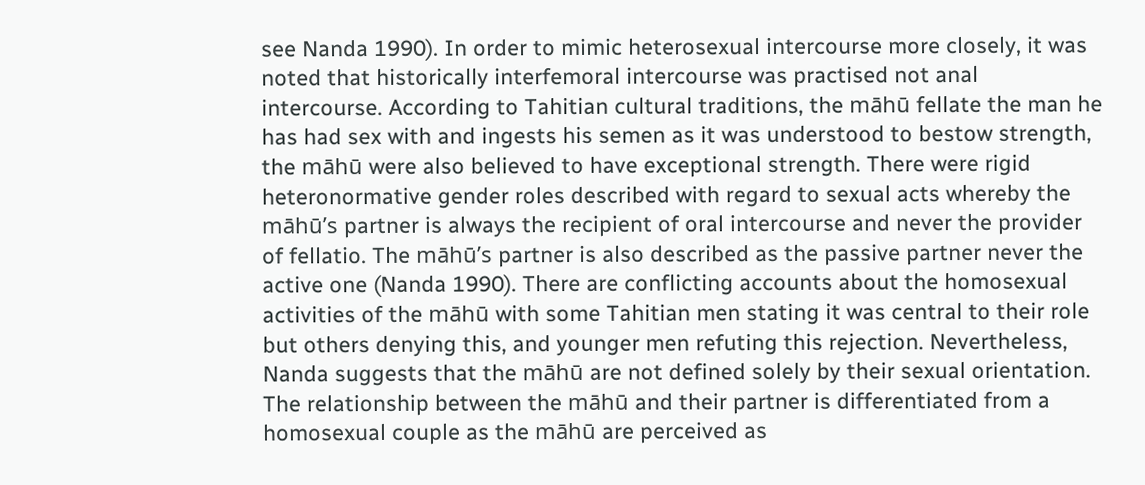see Nanda 1990). In order to mimic heterosexual intercourse more closely, it was noted that historically interfemoral intercourse was practised not anal intercourse. According to Tahitian cultural traditions, the māhū fellate the man he has had sex with and ingests his semen as it was understood to bestow strength, the māhū were also believed to have exceptional strength. There were rigid heteronormative gender roles described with regard to sexual acts whereby the māhū’s partner is always the recipient of oral intercourse and never the provider of fellatio. The māhū’s partner is also described as the passive partner never the active one (Nanda 1990). There are conflicting accounts about the homosexual activities of the māhū with some Tahitian men stating it was central to their role but others denying this, and younger men refuting this rejection. Nevertheless, Nanda suggests that the māhū are not defined solely by their sexual orientation. The relationship between the māhū and their partner is differentiated from a homosexual couple as the māhū are perceived as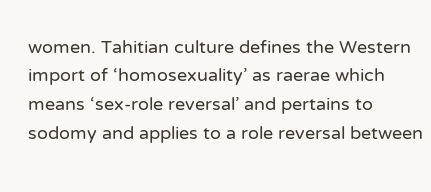women. Tahitian culture defines the Western import of ‘homosexuality’ as raerae which means ‘sex-role reversal’ and pertains to sodomy and applies to a role reversal between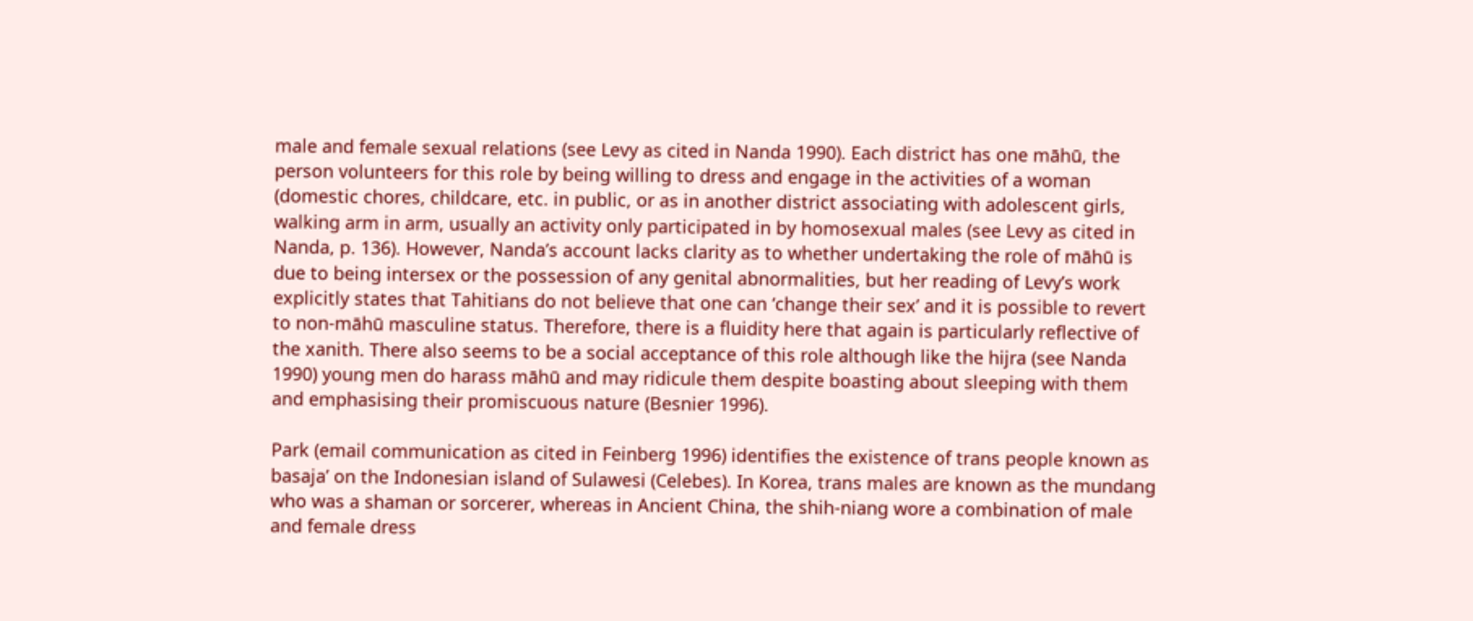male and female sexual relations (see Levy as cited in Nanda 1990). Each district has one māhū, the person volunteers for this role by being willing to dress and engage in the activities of a woman (domestic chores, childcare, etc. in public, or as in another district associating with adolescent girls, walking arm in arm, usually an activity only participated in by homosexual males (see Levy as cited in Nanda, p. 136). However, Nanda’s account lacks clarity as to whether undertaking the role of māhū is due to being intersex or the possession of any genital abnormalities, but her reading of Levy’s work explicitly states that Tahitians do not believe that one can ‘change their sex’ and it is possible to revert to non-māhū masculine status. Therefore, there is a fluidity here that again is particularly reflective of the xanith. There also seems to be a social acceptance of this role although like the hijra (see Nanda 1990) young men do harass māhū and may ridicule them despite boasting about sleeping with them and emphasising their promiscuous nature (Besnier 1996).

Park (email communication as cited in Feinberg 1996) identifies the existence of trans people known as basaja’ on the Indonesian island of Sulawesi (Celebes). In Korea, trans males are known as the mundang who was a shaman or sorcerer, whereas in Ancient China, the shih-niang wore a combination of male and female dress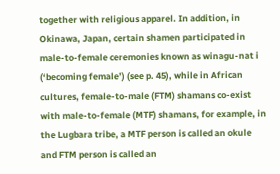together with religious apparel. In addition, in Okinawa, Japan, certain shamen participated in male-to-female ceremonies known as winagu-nat i (‘becoming female’) (see p. 45), while in African cultures, female-to-male (FTM) shamans co-exist with male-to-female (MTF) shamans, for example, in the Lugbara tribe, a MTF person is called an okule and FTM person is called an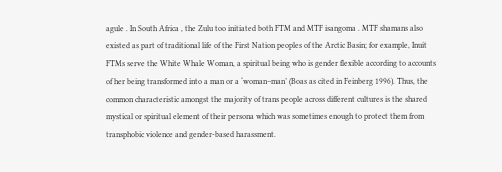agule . In South Africa , the Zulu too initiated both FTM and MTF isangoma . MTF shamans also existed as part of traditional life of the First Nation peoples of the Arctic Basin; for example, Inuit FTMs serve the White Whale Woman, a spiritual being who is gender flexible according to accounts of her being transformed into a man or a ‘woman–man’ (Boas as cited in Feinberg 1996). Thus, the common characteristic amongst the majority of trans people across different cultures is the shared mystical or spiritual element of their persona which was sometimes enough to protect them from transphobic violence and gender-based harassment.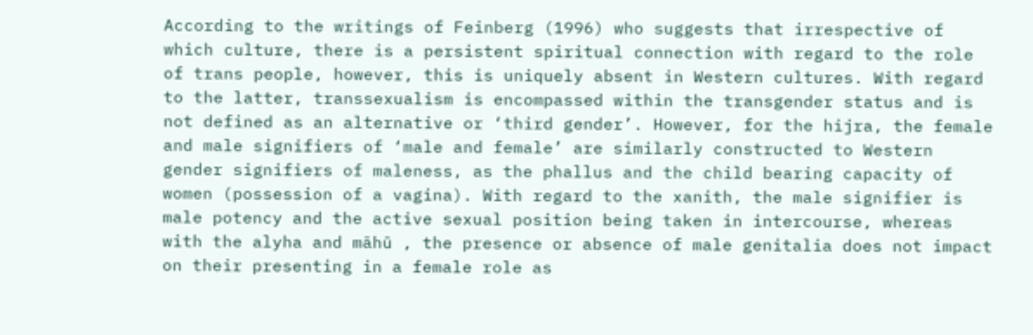According to the writings of Feinberg (1996) who suggests that irrespective of which culture, there is a persistent spiritual connection with regard to the role of trans people, however, this is uniquely absent in Western cultures. With regard to the latter, transsexualism is encompassed within the transgender status and is not defined as an alternative or ‘third gender’. However, for the hijra, the female and male signifiers of ‘male and female’ are similarly constructed to Western gender signifiers of maleness, as the phallus and the child bearing capacity of women (possession of a vagina). With regard to the xanith, the male signifier is male potency and the active sexual position being taken in intercourse, whereas with the alyha and māhū , the presence or absence of male genitalia does not impact on their presenting in a female role as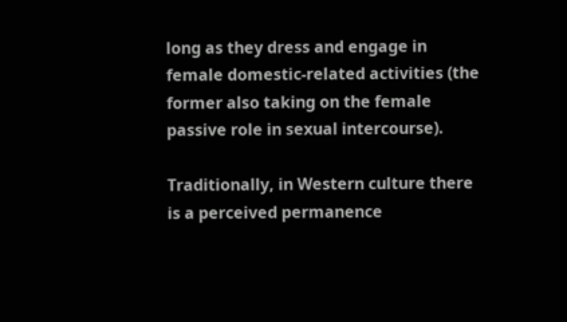long as they dress and engage in female domestic-related activities (the former also taking on the female passive role in sexual intercourse).

Traditionally, in Western culture there is a perceived permanence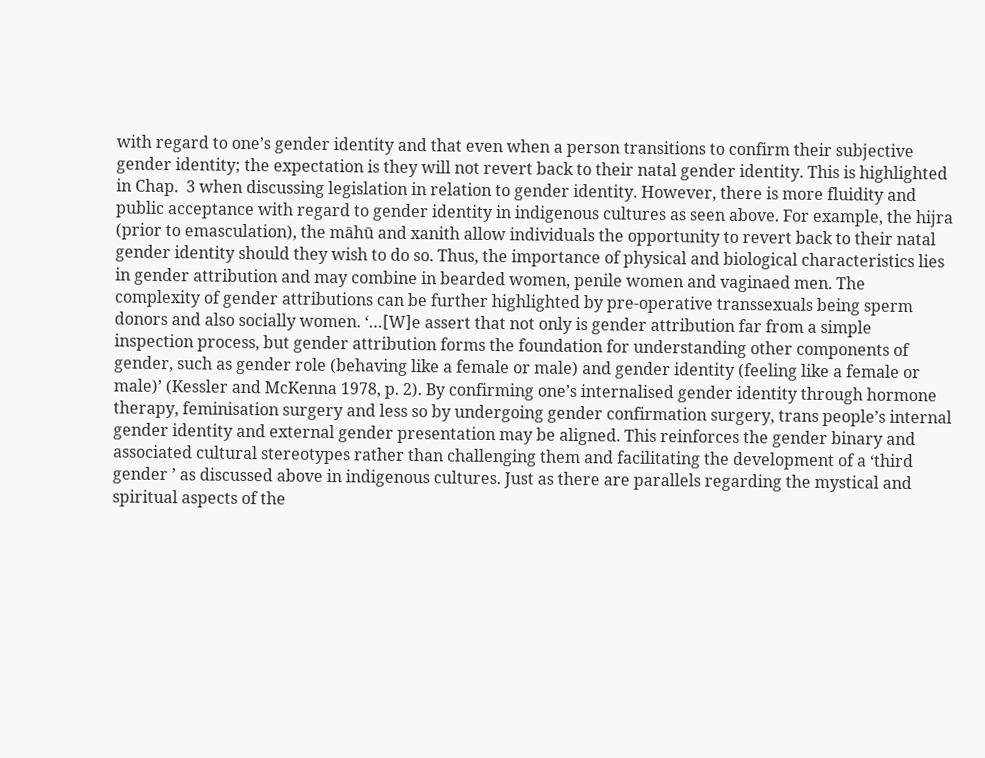with regard to one’s gender identity and that even when a person transitions to confirm their subjective gender identity; the expectation is they will not revert back to their natal gender identity. This is highlighted in Chap.  3 when discussing legislation in relation to gender identity. However, there is more fluidity and public acceptance with regard to gender identity in indigenous cultures as seen above. For example, the hijra (prior to emasculation), the māhū and xanith allow individuals the opportunity to revert back to their natal gender identity should they wish to do so. Thus, the importance of physical and biological characteristics lies in gender attribution and may combine in bearded women, penile women and vaginaed men. The complexity of gender attributions can be further highlighted by pre-operative transsexuals being sperm donors and also socially women. ‘…[W]e assert that not only is gender attribution far from a simple inspection process, but gender attribution forms the foundation for understanding other components of gender, such as gender role (behaving like a female or male) and gender identity (feeling like a female or male)’ (Kessler and McKenna 1978, p. 2). By confirming one’s internalised gender identity through hormone therapy, feminisation surgery and less so by undergoing gender confirmation surgery, trans people’s internal gender identity and external gender presentation may be aligned. This reinforces the gender binary and associated cultural stereotypes rather than challenging them and facilitating the development of a ‘third gender ’ as discussed above in indigenous cultures. Just as there are parallels regarding the mystical and spiritual aspects of the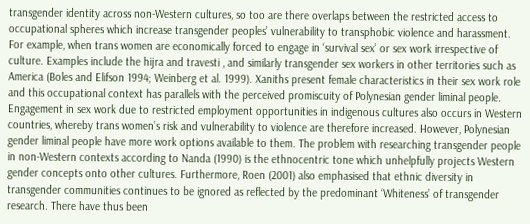transgender identity across non-Western cultures, so too are there overlaps between the restricted access to occupational spheres which increase transgender peoples’ vulnerability to transphobic violence and harassment. For example, when trans women are economically forced to engage in ‘survival sex’ or sex work irrespective of culture. Examples include the hijra and travesti , and similarly transgender sex workers in other territories such as America (Boles and Elifson 1994; Weinberg et al. 1999). Xaniths present female characteristics in their sex work role and this occupational context has parallels with the perceived promiscuity of Polynesian gender liminal people. Engagement in sex work due to restricted employment opportunities in indigenous cultures also occurs in Western countries, whereby trans women’s risk and vulnerability to violence are therefore increased. However, Polynesian gender liminal people have more work options available to them. The problem with researching transgender people in non-Western contexts according to Nanda (1990) is the ethnocentric tone which unhelpfully projects Western gender concepts onto other cultures. Furthermore, Roen (2001) also emphasised that ethnic diversity in transgender communities continues to be ignored as reflected by the predominant ‘Whiteness’ of transgender research. There have thus been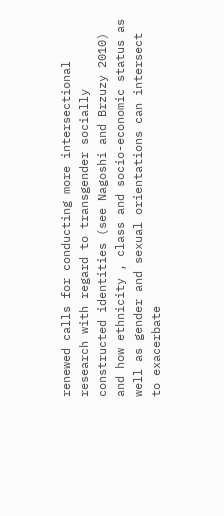renewed calls for conducting more intersectional research with regard to transgender socially constructed identities (see Nagoshi and Brzuzy 2010) and how ethnicity , class and socio-economic status as well as gender and sexual orientations can intersect to exacerbate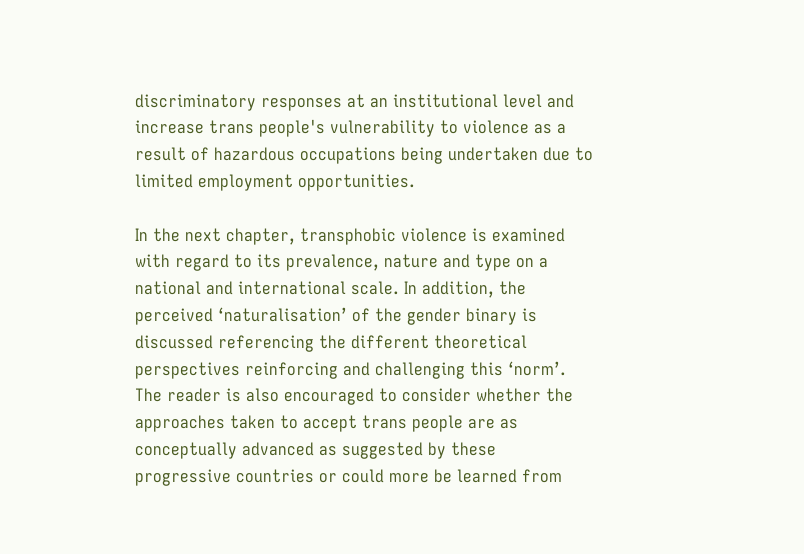discriminatory responses at an institutional level and increase trans people's vulnerability to violence as a result of hazardous occupations being undertaken due to limited employment opportunities.

In the next chapter, transphobic violence is examined with regard to its prevalence, nature and type on a national and international scale. In addition, the perceived ‘naturalisation’ of the gender binary is discussed referencing the different theoretical perspectives reinforcing and challenging this ‘norm’. The reader is also encouraged to consider whether the approaches taken to accept trans people are as conceptually advanced as suggested by these progressive countries or could more be learned from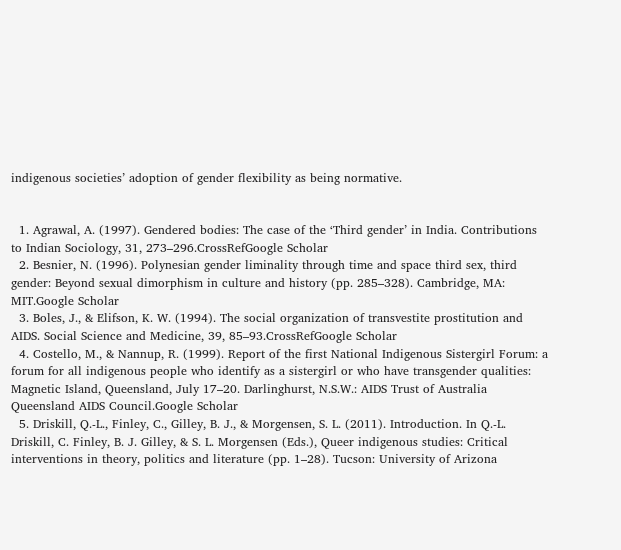indigenous societies’ adoption of gender flexibility as being normative.


  1. Agrawal, A. (1997). Gendered bodies: The case of the ‘Third gender’ in India. Contributions to Indian Sociology, 31, 273–296.CrossRefGoogle Scholar
  2. Besnier, N. (1996). Polynesian gender liminality through time and space third sex, third gender: Beyond sexual dimorphism in culture and history (pp. 285–328). Cambridge, MA: MIT.Google Scholar
  3. Boles, J., & Elifson, K. W. (1994). The social organization of transvestite prostitution and AIDS. Social Science and Medicine, 39, 85–93.CrossRefGoogle Scholar
  4. Costello, M., & Nannup, R. (1999). Report of the first National Indigenous Sistergirl Forum: a forum for all indigenous people who identify as a sistergirl or who have transgender qualities: Magnetic Island, Queensland, July 17–20. Darlinghurst, N.S.W.: AIDS Trust of Australia Queensland AIDS Council.Google Scholar
  5. Driskill, Q.-L., Finley, C., Gilley, B. J., & Morgensen, S. L. (2011). Introduction. In Q.-L. Driskill, C. Finley, B. J. Gilley, & S. L. Morgensen (Eds.), Queer indigenous studies: Critical interventions in theory, politics and literature (pp. 1–28). Tucson: University of Arizona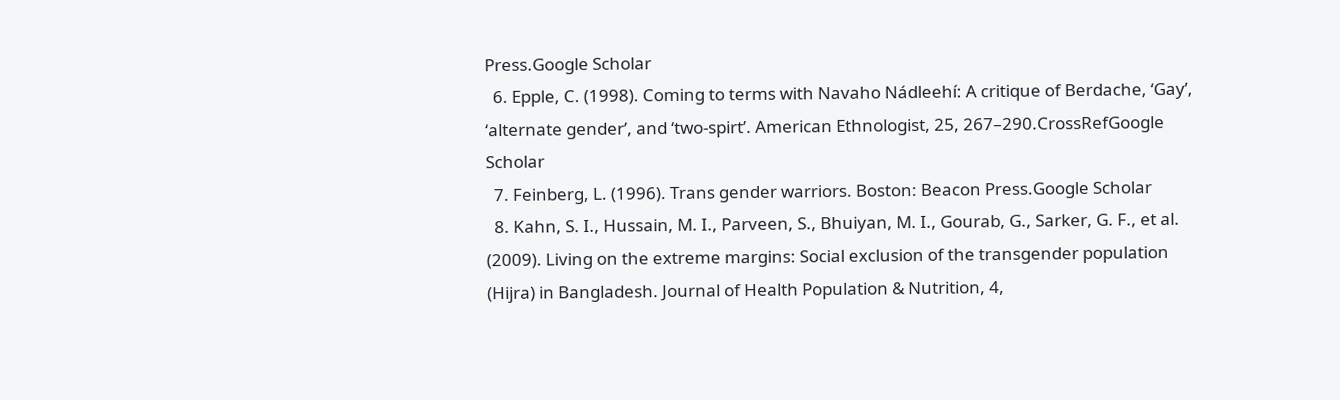Press.Google Scholar
  6. Epple, C. (1998). Coming to terms with Navaho Nádleehí: A critique of Berdache, ‘Gay’, ‘alternate gender’, and ‘two-spirt’. American Ethnologist, 25, 267–290.CrossRefGoogle Scholar
  7. Feinberg, L. (1996). Trans gender warriors. Boston: Beacon Press.Google Scholar
  8. Kahn, S. I., Hussain, M. I., Parveen, S., Bhuiyan, M. I., Gourab, G., Sarker, G. F., et al. (2009). Living on the extreme margins: Social exclusion of the transgender population (Hijra) in Bangladesh. Journal of Health Population & Nutrition, 4,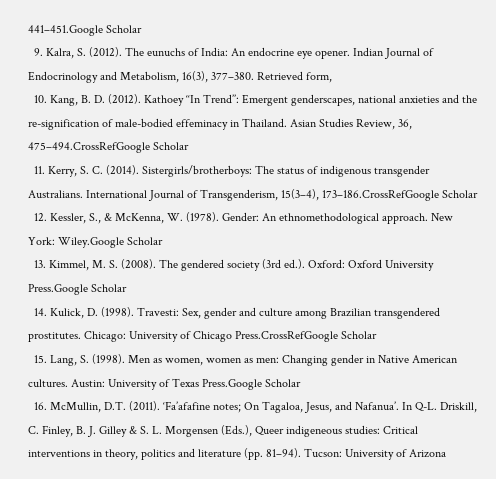441–451.Google Scholar
  9. Kalra, S. (2012). The eunuchs of India: An endocrine eye opener. Indian Journal of Endocrinology and Metabolism, 16(3), 377–380. Retrieved form,
  10. Kang, B. D. (2012). Kathoey ‘‘In Trend’’: Emergent genderscapes, national anxieties and the re-signification of male-bodied effeminacy in Thailand. Asian Studies Review, 36, 475–494.CrossRefGoogle Scholar
  11. Kerry, S. C. (2014). Sistergirls/brotherboys: The status of indigenous transgender Australians. International Journal of Transgenderism, 15(3–4), 173–186.CrossRefGoogle Scholar
  12. Kessler, S., & McKenna, W. (1978). Gender: An ethnomethodological approach. New York: Wiley.Google Scholar
  13. Kimmel, M. S. (2008). The gendered society (3rd ed.). Oxford: Oxford University Press.Google Scholar
  14. Kulick, D. (1998). Travesti: Sex, gender and culture among Brazilian transgendered prostitutes. Chicago: University of Chicago Press.CrossRefGoogle Scholar
  15. Lang, S. (1998). Men as women, women as men: Changing gender in Native American cultures. Austin: University of Texas Press.Google Scholar
  16. McMullin, D.T. (2011). ‘Fa’afafine notes; On Tagaloa, Jesus, and Nafanua’. In Q-L. Driskill, C. Finley, B. J. Gilley & S. L. Morgensen (Eds.), Queer indigeneous studies: Critical interventions in theory, politics and literature (pp. 81–94). Tucson: University of Arizona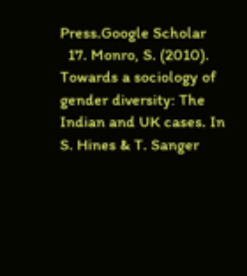Press.Google Scholar
  17. Monro, S. (2010). Towards a sociology of gender diversity: The Indian and UK cases. In S. Hines & T. Sanger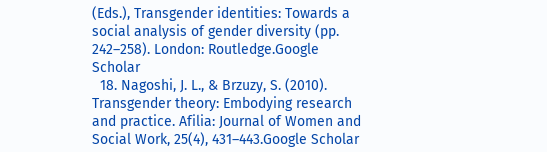(Eds.), Transgender identities: Towards a social analysis of gender diversity (pp. 242–258). London: Routledge.Google Scholar
  18. Nagoshi, J. L., & Brzuzy, S. (2010). Transgender theory: Embodying research and practice. Afilia: Journal of Women and Social Work, 25(4), 431–443.Google Scholar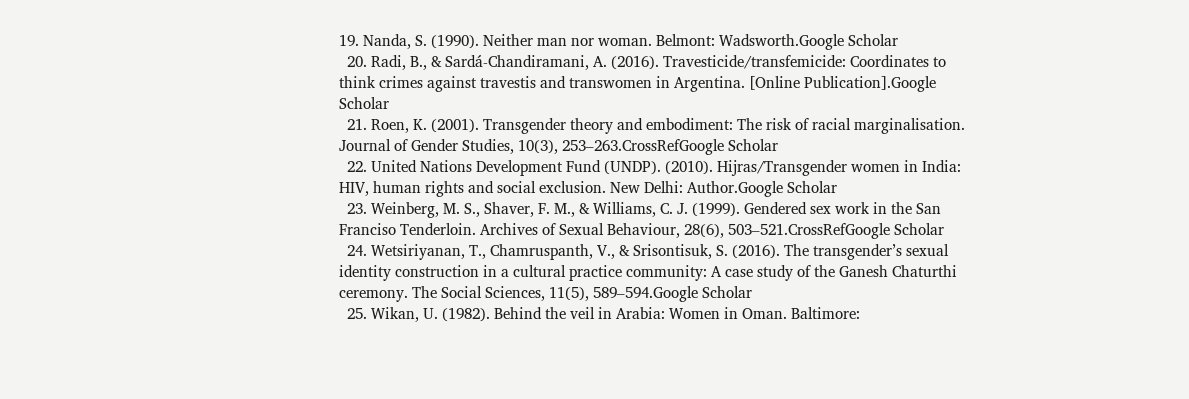19. Nanda, S. (1990). Neither man nor woman. Belmont: Wadsworth.Google Scholar
  20. Radi, B., & Sardá-Chandiramani, A. (2016). Travesticide/transfemicide: Coordinates to think crimes against travestis and transwomen in Argentina. [Online Publication].Google Scholar
  21. Roen, K. (2001). Transgender theory and embodiment: The risk of racial marginalisation. Journal of Gender Studies, 10(3), 253–263.CrossRefGoogle Scholar
  22. United Nations Development Fund (UNDP). (2010). Hijras/Transgender women in India: HIV, human rights and social exclusion. New Delhi: Author.Google Scholar
  23. Weinberg, M. S., Shaver, F. M., & Williams, C. J. (1999). Gendered sex work in the San Franciso Tenderloin. Archives of Sexual Behaviour, 28(6), 503–521.CrossRefGoogle Scholar
  24. Wetsiriyanan, T., Chamruspanth, V., & Srisontisuk, S. (2016). The transgender’s sexual identity construction in a cultural practice community: A case study of the Ganesh Chaturthi ceremony. The Social Sciences, 11(5), 589–594.Google Scholar
  25. Wikan, U. (1982). Behind the veil in Arabia: Women in Oman. Baltimore: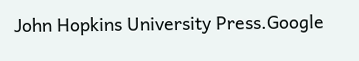John Hopkins University Press.Google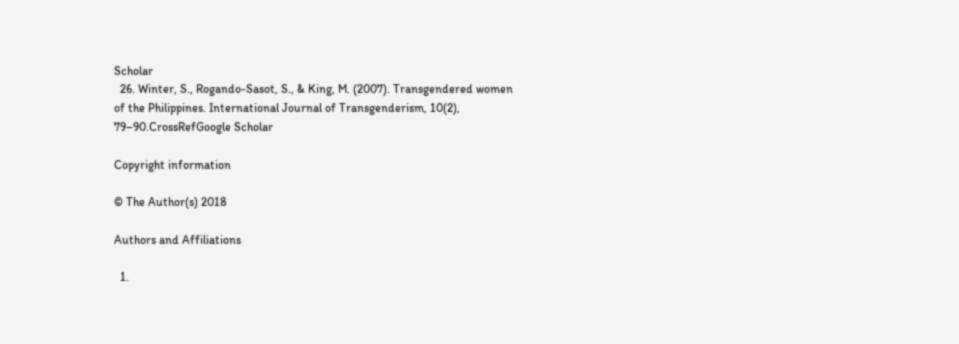Scholar
  26. Winter, S., Rogando-Sasot, S., & King, M. (2007). Transgendered women of the Philippines. International Journal of Transgenderism, 10(2), 79–90.CrossRefGoogle Scholar

Copyright information

© The Author(s) 2018

Authors and Affiliations

  1.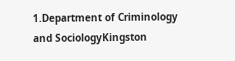1.Department of Criminology and SociologyKingston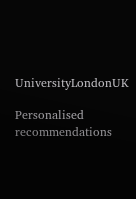UniversityLondonUK

Personalised recommendations